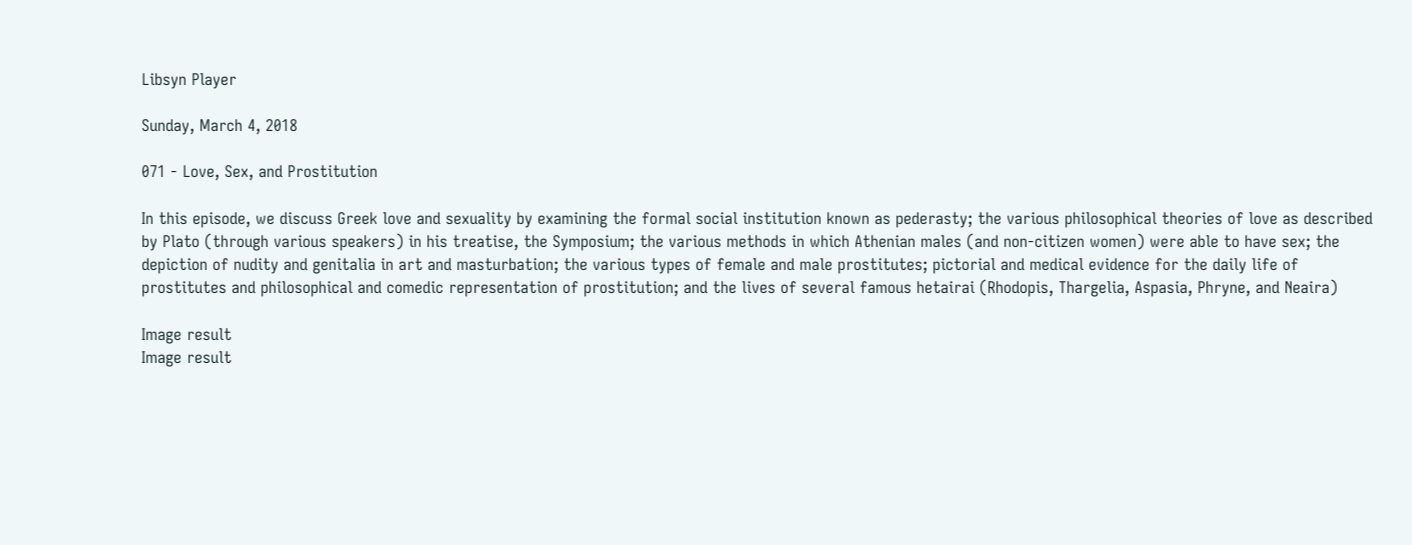Libsyn Player

Sunday, March 4, 2018

071 - Love, Sex, and Prostitution

In this episode, we discuss Greek love and sexuality by examining the formal social institution known as pederasty; the various philosophical theories of love as described by Plato (through various speakers) in his treatise, the Symposium; the various methods in which Athenian males (and non-citizen women) were able to have sex; the depiction of nudity and genitalia in art and masturbation; the various types of female and male prostitutes; pictorial and medical evidence for the daily life of prostitutes and philosophical and comedic representation of prostitution; and the lives of several famous hetairai (Rhodopis, Thargelia, Aspasia, Phryne, and Neaira)

Image result
Image result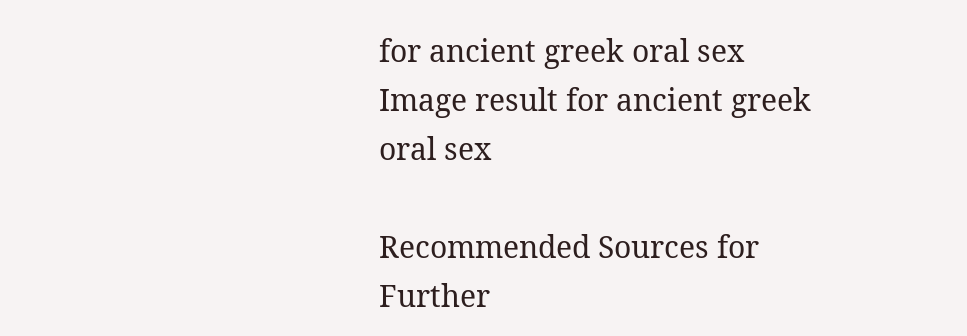for ancient greek oral sex
Image result for ancient greek oral sex

Recommended Sources for Further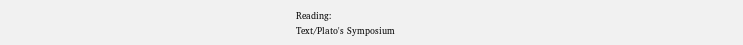Reading:
Text/Plato's Symposium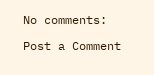No comments:

Post a Comment